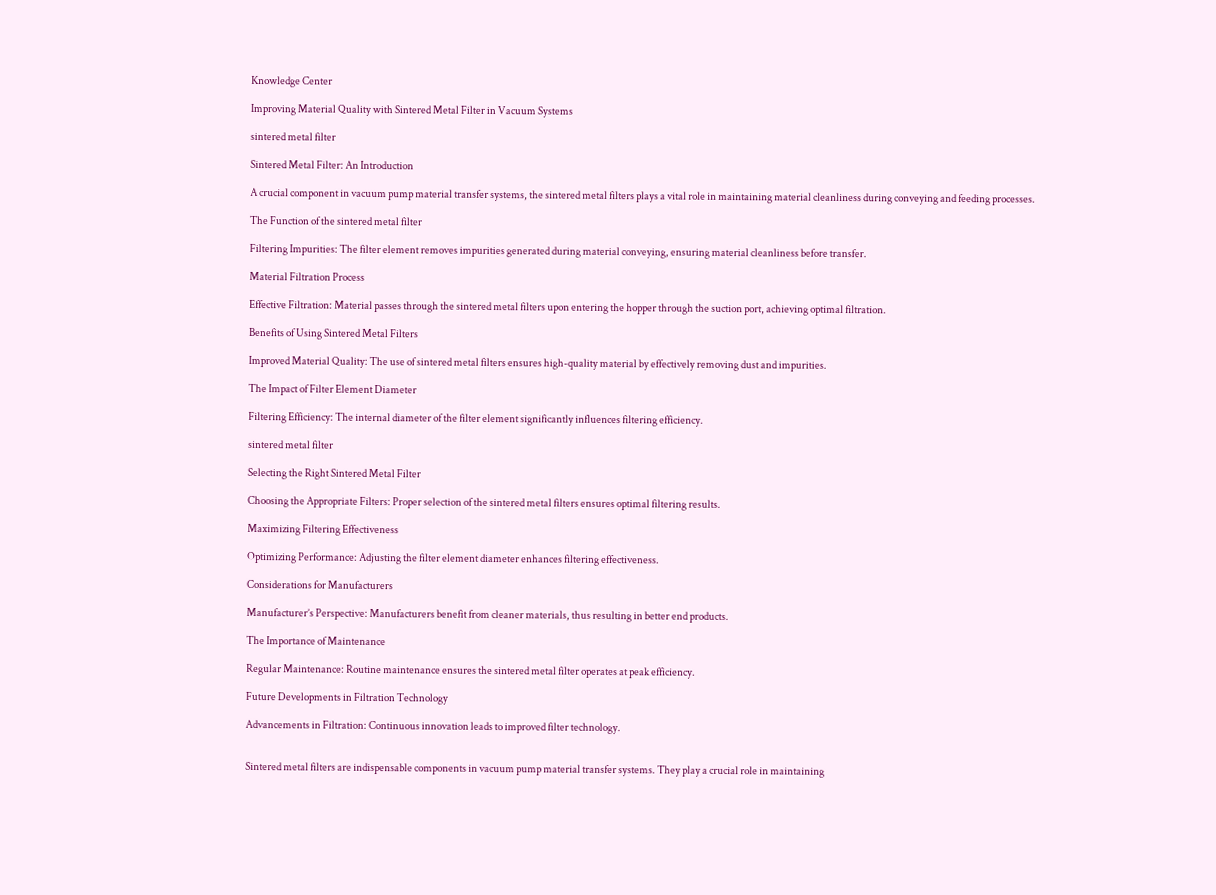Knowledge Center

Improving Material Quality with Sintered Metal Filter in Vacuum Systems

sintered metal filter

Sintered Metal Filter: An Introduction

A crucial component in vacuum pump material transfer systems, the sintered metal filters plays a vital role in maintaining material cleanliness during conveying and feeding processes.

The Function of the sintered metal filter

Filtering Impurities: The filter element removes impurities generated during material conveying, ensuring material cleanliness before transfer.

Material Filtration Process

Effective Filtration: Material passes through the sintered metal filters upon entering the hopper through the suction port, achieving optimal filtration.

Benefits of Using Sintered Metal Filters

Improved Material Quality: The use of sintered metal filters ensures high-quality material by effectively removing dust and impurities.

The Impact of Filter Element Diameter

Filtering Efficiency: The internal diameter of the filter element significantly influences filtering efficiency.

sintered metal filter

Selecting the Right Sintered Metal Filter

Choosing the Appropriate Filters: Proper selection of the sintered metal filters ensures optimal filtering results.

Maximizing Filtering Effectiveness

Optimizing Performance: Adjusting the filter element diameter enhances filtering effectiveness.

Considerations for Manufacturers

Manufacturer’s Perspective: Manufacturers benefit from cleaner materials, thus resulting in better end products.

The Importance of Maintenance

Regular Maintenance: Routine maintenance ensures the sintered metal filter operates at peak efficiency.

Future Developments in Filtration Technology

Advancements in Filtration: Continuous innovation leads to improved filter technology.


Sintered metal filters are indispensable components in vacuum pump material transfer systems. They play a crucial role in maintaining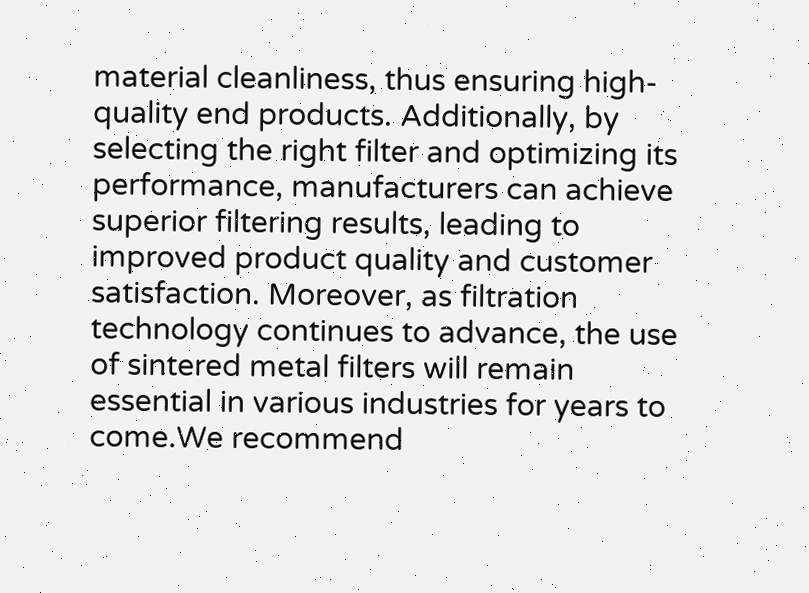material cleanliness, thus ensuring high-quality end products. Additionally, by selecting the right filter and optimizing its performance, manufacturers can achieve superior filtering results, leading to improved product quality and customer satisfaction. Moreover, as filtration technology continues to advance, the use of sintered metal filters will remain essential in various industries for years to come.We recommend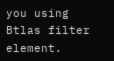you using Btlas filter element.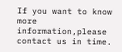If you want to know more information,please contact us in time.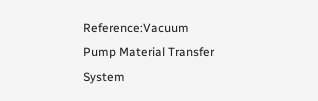Reference:Vacuum Pump Material Transfer System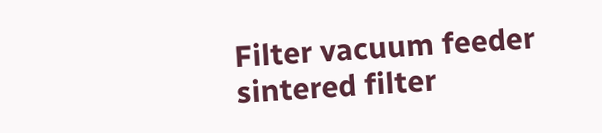Filter vacuum feeder sintered filter